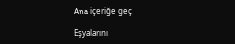Ana içeriğe geç

Eşyalarını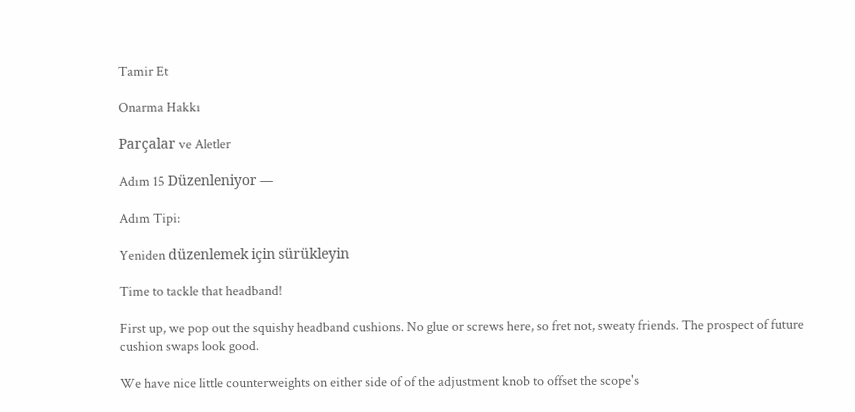Tamir Et

Onarma Hakkı

Parçalar ve Aletler

Adım 15 Düzenleniyor —

Adım Tipi:

Yeniden düzenlemek için sürükleyin

Time to tackle that headband!

First up, we pop out the squishy headband cushions. No glue or screws here, so fret not, sweaty friends. The prospect of future cushion swaps look good.

We have nice little counterweights on either side of of the adjustment knob to offset the scope's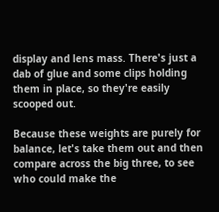display and lens mass. There's just a dab of glue and some clips holding them in place, so they're easily scooped out.

Because these weights are purely for balance, let's take them out and then compare across the big three, to see who could make the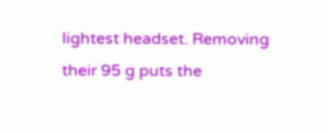lightest headset. Removing their 95 g puts the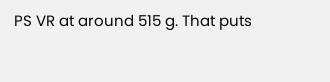PS VR at around 515 g. That puts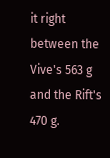it right between the Vive's 563 g and the Rift's 470 g.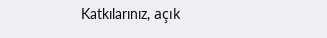Katkılarınız, açık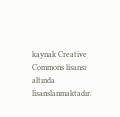kaynak Creative Commons lisansı altında lisanslanmaktadır.